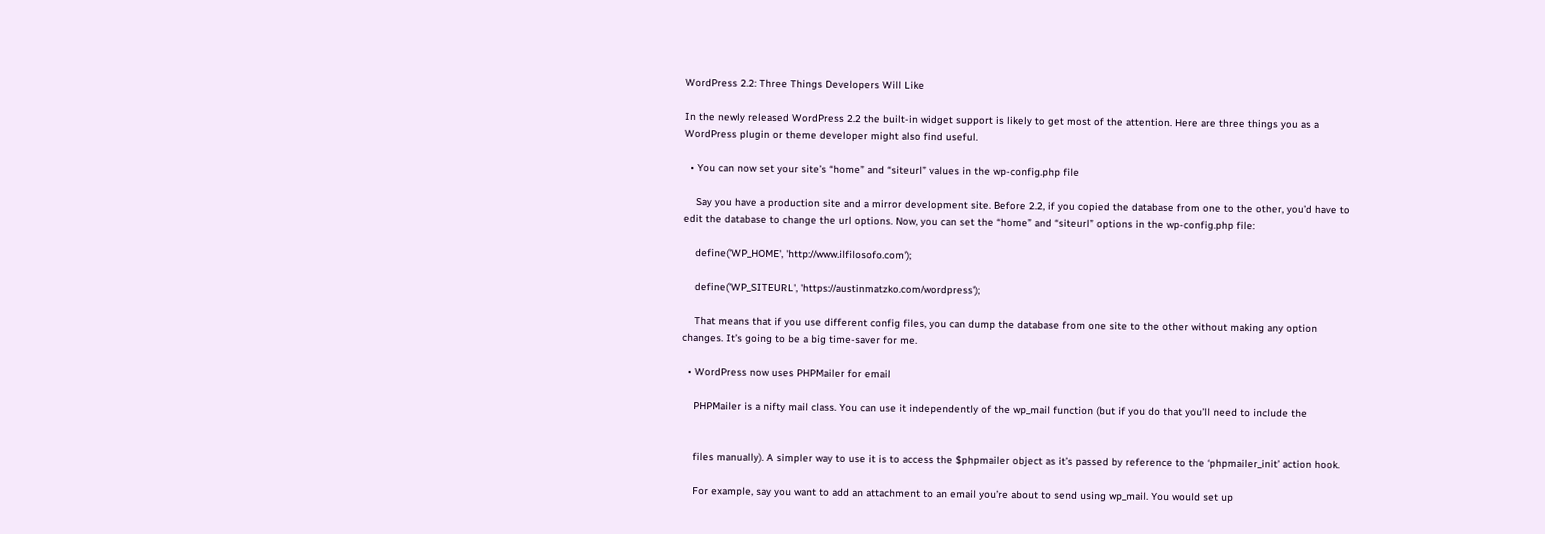WordPress 2.2: Three Things Developers Will Like

In the newly released WordPress 2.2 the built-in widget support is likely to get most of the attention. Here are three things you as a WordPress plugin or theme developer might also find useful.

  • You can now set your site’s “home” and “siteurl” values in the wp-config.php file

    Say you have a production site and a mirror development site. Before 2.2, if you copied the database from one to the other, you’d have to edit the database to change the url options. Now, you can set the “home” and “siteurl” options in the wp-config.php file:

    define('WP_HOME', 'http://www.ilfilosofo.com');

    define('WP_SITEURL', 'https://austinmatzko.com/wordpress');

    That means that if you use different config files, you can dump the database from one site to the other without making any option changes. It’s going to be a big time-saver for me.

  • WordPress now uses PHPMailer for email

    PHPMailer is a nifty mail class. You can use it independently of the wp_mail function (but if you do that you’ll need to include the


    files manually). A simpler way to use it is to access the $phpmailer object as it’s passed by reference to the ‘phpmailer_init’ action hook.

    For example, say you want to add an attachment to an email you’re about to send using wp_mail. You would set up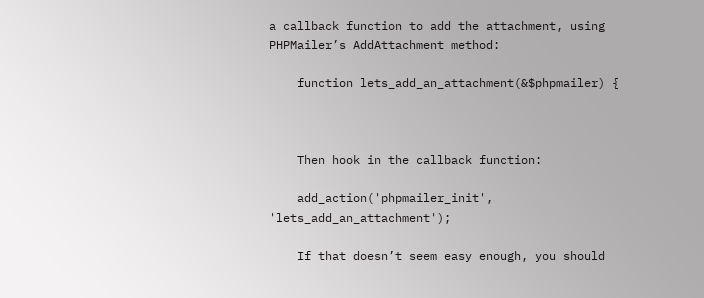a callback function to add the attachment, using PHPMailer’s AddAttachment method:

    function lets_add_an_attachment(&$phpmailer) {



    Then hook in the callback function:

    add_action('phpmailer_init', 'lets_add_an_attachment');

    If that doesn’t seem easy enough, you should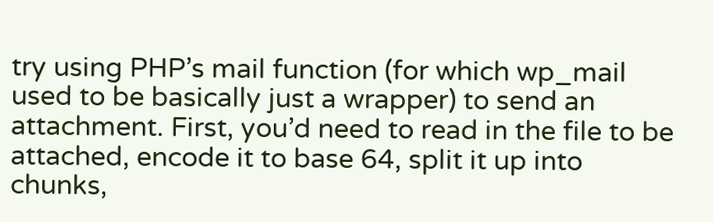try using PHP’s mail function (for which wp_mail used to be basically just a wrapper) to send an attachment. First, you’d need to read in the file to be attached, encode it to base 64, split it up into chunks,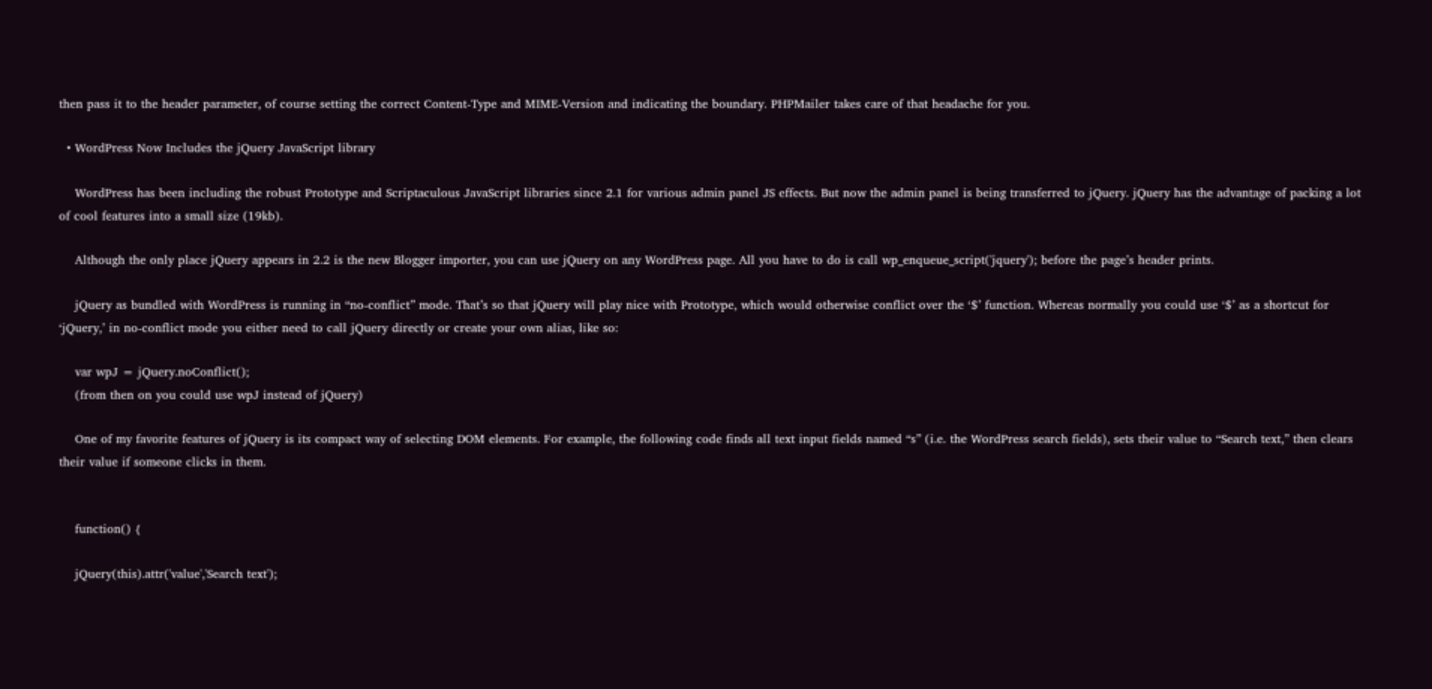then pass it to the header parameter, of course setting the correct Content-Type and MIME-Version and indicating the boundary. PHPMailer takes care of that headache for you.

  • WordPress Now Includes the jQuery JavaScript library

    WordPress has been including the robust Prototype and Scriptaculous JavaScript libraries since 2.1 for various admin panel JS effects. But now the admin panel is being transferred to jQuery. jQuery has the advantage of packing a lot of cool features into a small size (19kb).

    Although the only place jQuery appears in 2.2 is the new Blogger importer, you can use jQuery on any WordPress page. All you have to do is call wp_enqueue_script('jquery'); before the page’s header prints.

    jQuery as bundled with WordPress is running in “no-conflict” mode. That’s so that jQuery will play nice with Prototype, which would otherwise conflict over the ‘$’ function. Whereas normally you could use ‘$’ as a shortcut for ‘jQuery,’ in no-conflict mode you either need to call jQuery directly or create your own alias, like so:

    var wpJ = jQuery.noConflict();
    (from then on you could use wpJ instead of jQuery)

    One of my favorite features of jQuery is its compact way of selecting DOM elements. For example, the following code finds all text input fields named “s” (i.e. the WordPress search fields), sets their value to “Search text,” then clears their value if someone clicks in them.


    function() {

    jQuery(this).attr('value','Search text');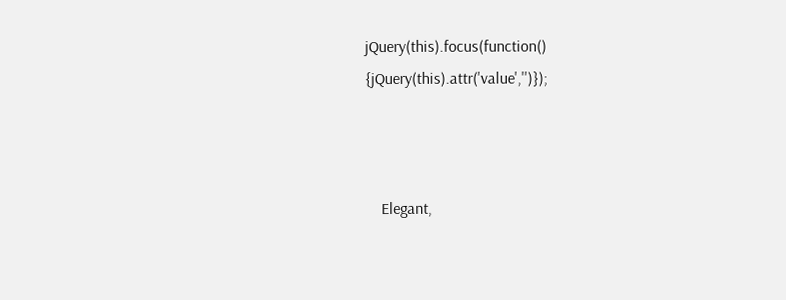jQuery(this).focus(function() {jQuery(this).attr('value','')});



    Elegant,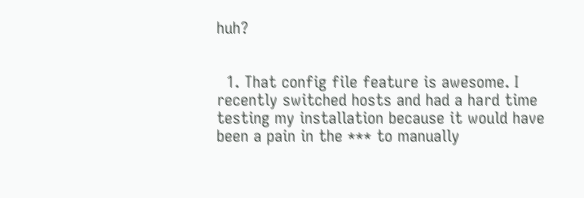huh?


  1. That config file feature is awesome. I recently switched hosts and had a hard time testing my installation because it would have been a pain in the *** to manually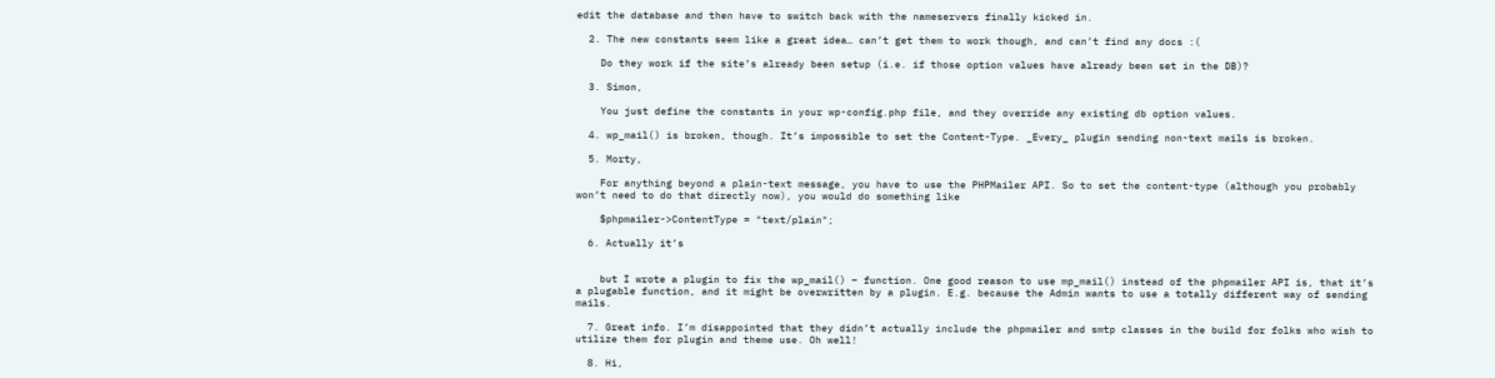edit the database and then have to switch back with the nameservers finally kicked in.

  2. The new constants seem like a great idea… can’t get them to work though, and can’t find any docs :(

    Do they work if the site’s already been setup (i.e. if those option values have already been set in the DB)?

  3. Simon,

    You just define the constants in your wp-config.php file, and they override any existing db option values.

  4. wp_mail() is broken, though. It’s impossible to set the Content-Type. _Every_ plugin sending non-text mails is broken.

  5. Morty,

    For anything beyond a plain-text message, you have to use the PHPMailer API. So to set the content-type (although you probably won’t need to do that directly now), you would do something like

    $phpmailer->ContentType = "text/plain";

  6. Actually it’s


    but I wrote a plugin to fix the wp_mail() – function. One good reason to use mp_mail() instead of the phpmailer API is, that it’s a plugable function, and it might be overwritten by a plugin. E.g. because the Admin wants to use a totally different way of sending mails.

  7. Great info. I’m disappointed that they didn’t actually include the phpmailer and smtp classes in the build for folks who wish to utilize them for plugin and theme use. Oh well!

  8. Hi,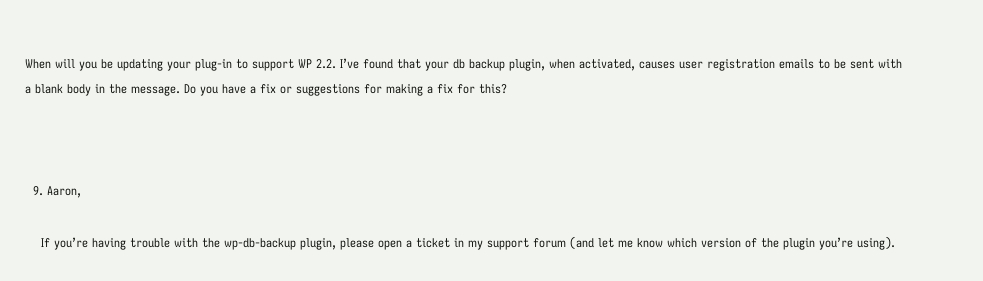When will you be updating your plug-in to support WP 2.2. I’ve found that your db backup plugin, when activated, causes user registration emails to be sent with a blank body in the message. Do you have a fix or suggestions for making a fix for this?



  9. Aaron,

    If you’re having trouble with the wp-db-backup plugin, please open a ticket in my support forum (and let me know which version of the plugin you’re using).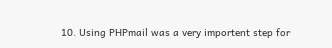10. Using PHPmail was a very importent step for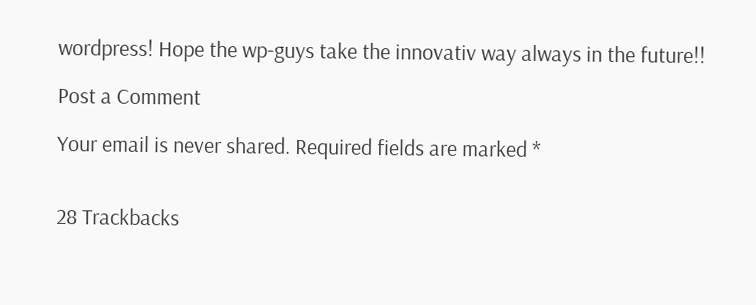wordpress! Hope the wp-guys take the innovativ way always in the future!!

Post a Comment

Your email is never shared. Required fields are marked *


28 Trackbacks